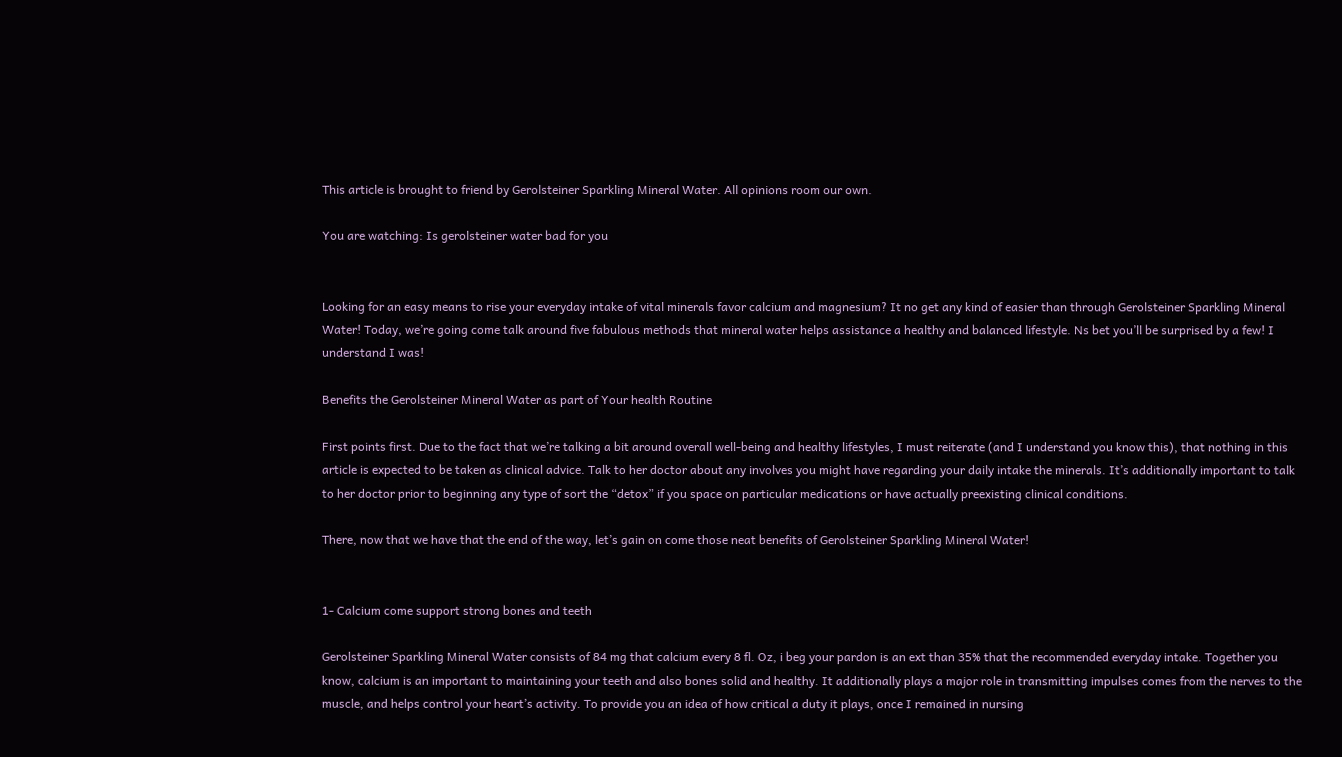This article is brought to friend by Gerolsteiner Sparkling Mineral Water. All opinions room our own.

You are watching: Is gerolsteiner water bad for you


Looking for an easy means to rise your everyday intake of vital minerals favor calcium and magnesium? It no get any kind of easier than through Gerolsteiner Sparkling Mineral Water! Today, we’re going come talk around five fabulous methods that mineral water helps assistance a healthy and balanced lifestyle. Ns bet you’ll be surprised by a few! I understand I was!

Benefits the Gerolsteiner Mineral Water as part of Your health Routine

First points first. Due to the fact that we’re talking a bit around overall well-being and healthy lifestyles, I must reiterate (and I understand you know this), that nothing in this article is expected to be taken as clinical advice. Talk to her doctor about any involves you might have regarding your daily intake the minerals. It’s additionally important to talk to her doctor prior to beginning any type of sort the “detox” if you space on particular medications or have actually preexisting clinical conditions.

There, now that we have that the end of the way, let’s gain on come those neat benefits of Gerolsteiner Sparkling Mineral Water!


1- Calcium come support strong bones and teeth

Gerolsteiner Sparkling Mineral Water consists of 84 mg that calcium every 8 fl. Oz, i beg your pardon is an ext than 35% that the recommended everyday intake. Together you know, calcium is an important to maintaining your teeth and also bones solid and healthy. It additionally plays a major role in transmitting impulses comes from the nerves to the muscle, and helps control your heart’s activity. To provide you an idea of how critical a duty it plays, once I remained in nursing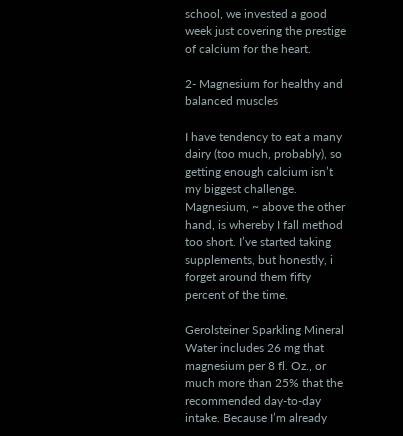school, we invested a good week just covering the prestige of calcium for the heart.

2- Magnesium for healthy and balanced muscles

I have tendency to eat a many dairy (too much, probably), so getting enough calcium isn’t my biggest challenge. Magnesium, ~ above the other hand, is whereby I fall method too short. I’ve started taking supplements, but honestly, i forget around them fifty percent of the time.

Gerolsteiner Sparkling Mineral Water includes 26 mg that magnesium per 8 fl. Oz., or much more than 25% that the recommended day-to-day intake. Because I’m already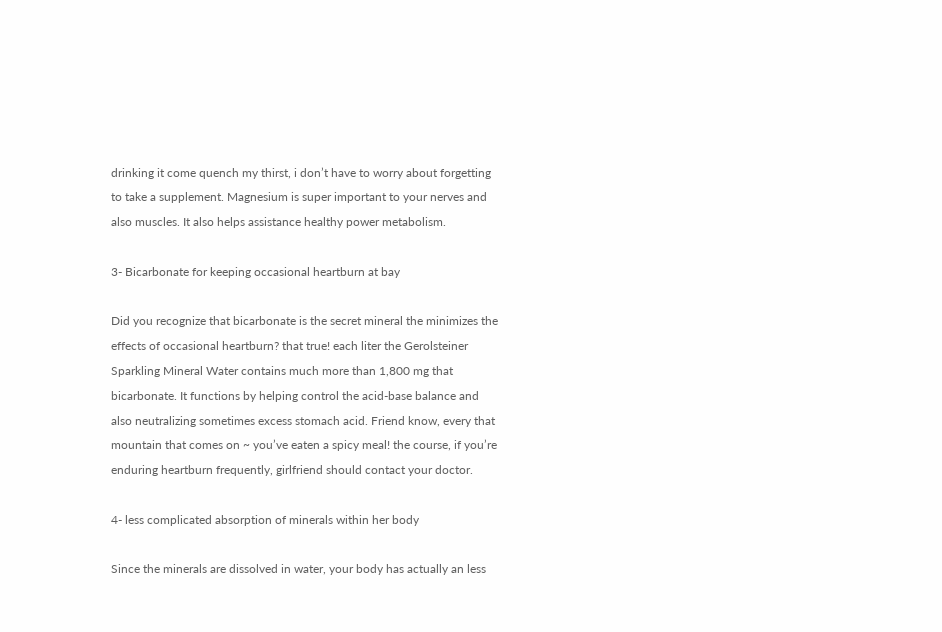drinking it come quench my thirst, i don’t have to worry about forgetting to take a supplement. Magnesium is super important to your nerves and also muscles. It also helps assistance healthy power metabolism.

3- Bicarbonate for keeping occasional heartburn at bay

Did you recognize that bicarbonate is the secret mineral the minimizes the effects of occasional heartburn? that true! each liter the Gerolsteiner Sparkling Mineral Water contains much more than 1,800 mg that bicarbonate. It functions by helping control the acid-base balance and also neutralizing sometimes excess stomach acid. Friend know, every that mountain that comes on ~ you’ve eaten a spicy meal! the course, if you’re enduring heartburn frequently, girlfriend should contact your doctor.

4- less complicated absorption of minerals within her body

Since the minerals are dissolved in water, your body has actually an less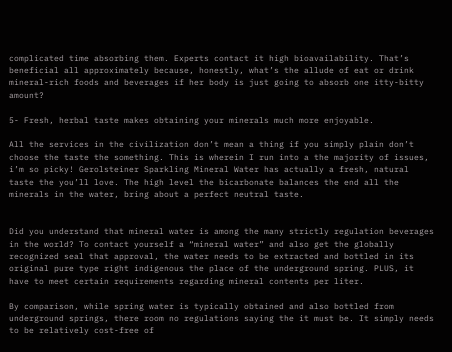complicated time absorbing them. Experts contact it high bioavailability. That’s beneficial all approximately because, honestly, what’s the allude of eat or drink mineral-rich foods and beverages if her body is just going to absorb one itty-bitty amount?

5- Fresh, herbal taste makes obtaining your minerals much more enjoyable.

All the services in the civilization don’t mean a thing if you simply plain don’t choose the taste the something. This is wherein I run into a the majority of issues, i’m so picky! Gerolsteiner Sparkling Mineral Water has actually a fresh, natural taste the you’ll love. The high level the bicarbonate balances the end all the minerals in the water, bring about a perfect neutral taste.


Did you understand that mineral water is among the many strictly regulation beverages in the world? To contact yourself a “mineral water” and also get the globally recognized seal that approval, the water needs to be extracted and bottled in its original pure type right indigenous the place of the underground spring. PLUS, it have to meet certain requirements regarding mineral contents per liter.

By comparison, while spring water is typically obtained and also bottled from underground springs, there room no regulations saying the it must be. It simply needs to be relatively cost-free of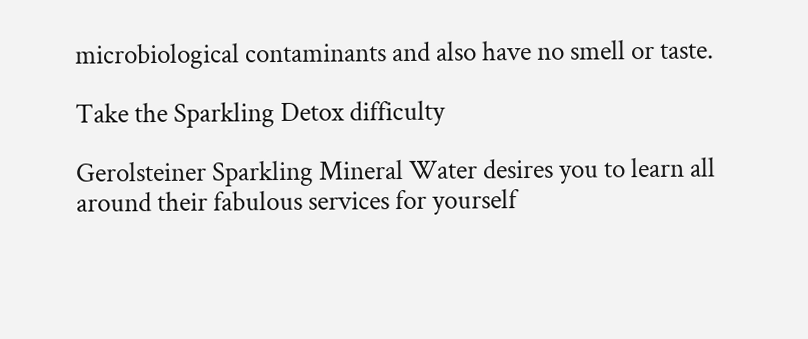microbiological contaminants and also have no smell or taste.

Take the Sparkling Detox difficulty

Gerolsteiner Sparkling Mineral Water desires you to learn all around their fabulous services for yourself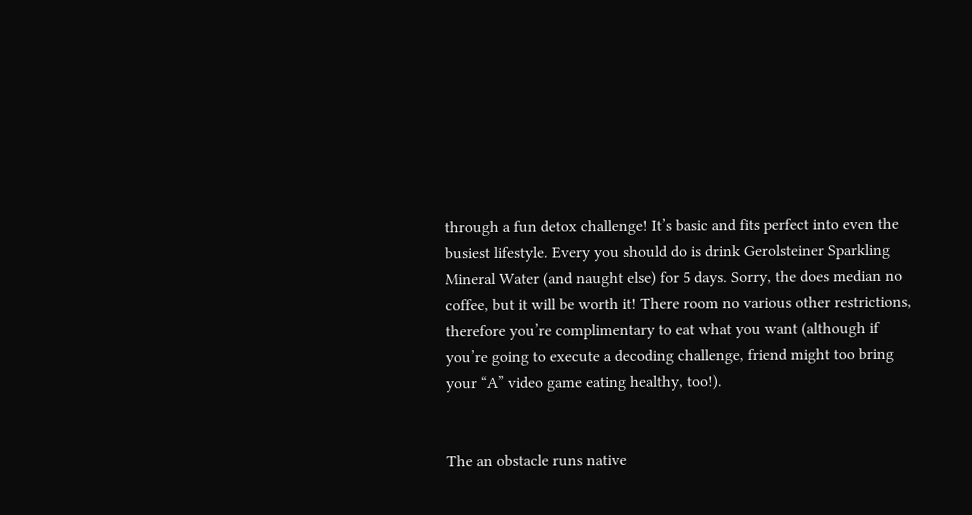through a fun detox challenge! It’s basic and fits perfect into even the busiest lifestyle. Every you should do is drink Gerolsteiner Sparkling Mineral Water (and naught else) for 5 days. Sorry, the does median no coffee, but it will be worth it! There room no various other restrictions, therefore you’re complimentary to eat what you want (although if you’re going to execute a decoding challenge, friend might too bring your “A” video game eating healthy, too!).


The an obstacle runs native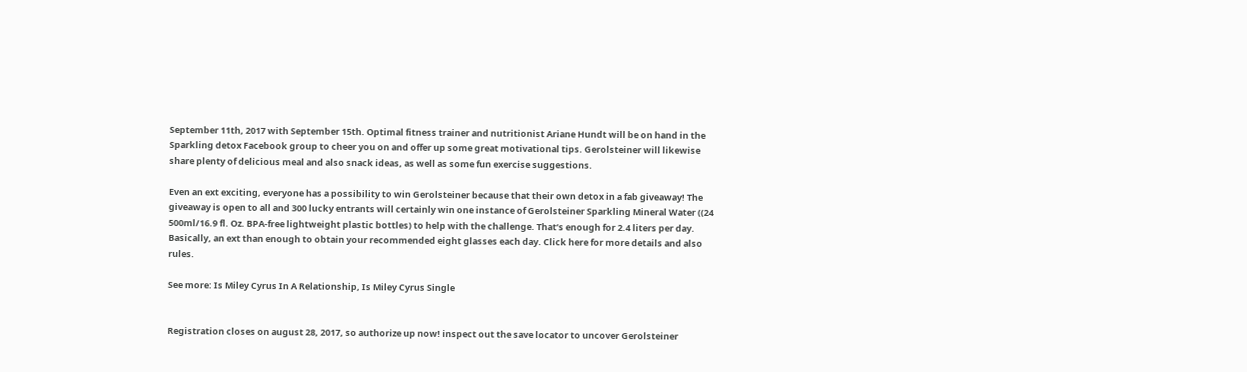September 11th, 2017 with September 15th. Optimal fitness trainer and nutritionist Ariane Hundt will be on hand in the Sparkling detox Facebook group to cheer you on and offer up some great motivational tips. Gerolsteiner will likewise share plenty of delicious meal and also snack ideas, as well as some fun exercise suggestions.

Even an ext exciting, everyone has a possibility to win Gerolsteiner because that their own detox in a fab giveaway! The giveaway is open to all and 300 lucky entrants will certainly win one instance of Gerolsteiner Sparkling Mineral Water ((24 500ml/16.9 fl. Oz. BPA-free lightweight plastic bottles) to help with the challenge. That’s enough for 2.4 liters per day. Basically, an ext than enough to obtain your recommended eight glasses each day. Click here for more details and also rules.

See more: Is Miley Cyrus In A Relationship, Is Miley Cyrus Single


Registration closes on august 28, 2017, so authorize up now! inspect out the save locator to uncover Gerolsteiner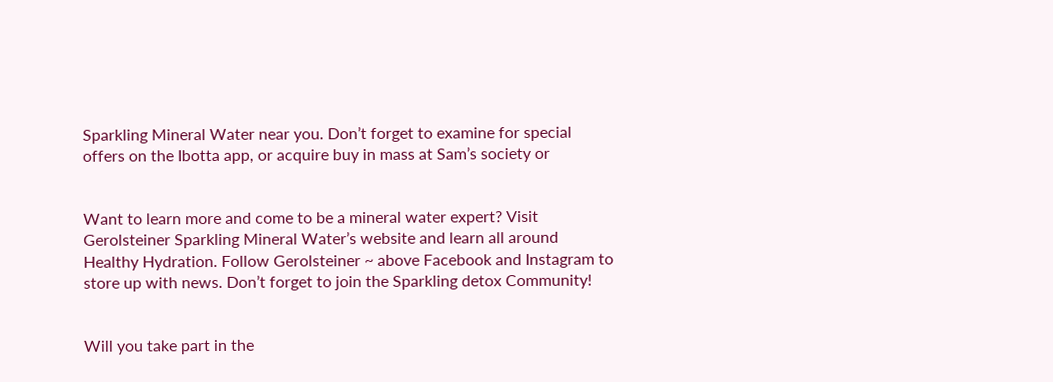Sparkling Mineral Water near you. Don’t forget to examine for special offers on the Ibotta app, or acquire buy in mass at Sam’s society or


Want to learn more and come to be a mineral water expert? Visit Gerolsteiner Sparkling Mineral Water’s website and learn all around Healthy Hydration. Follow Gerolsteiner ~ above Facebook and Instagram to store up with news. Don’t forget to join the Sparkling detox Community!


Will you take part in the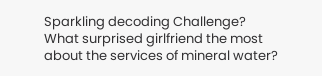Sparkling decoding Challenge? What surprised girlfriend the most about the services of mineral water?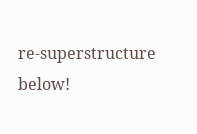re-superstructure below!